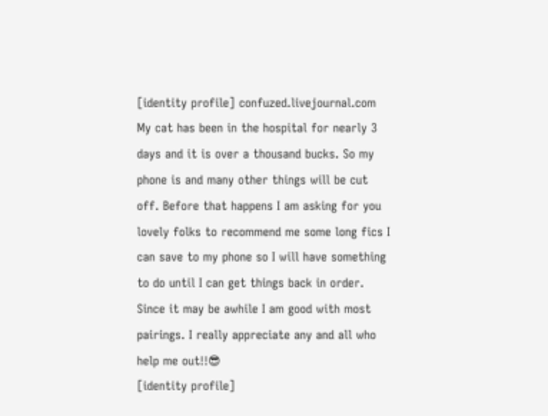[identity profile] confuzed.livejournal.com
My cat has been in the hospital for nearly 3 days and it is over a thousand bucks. So my phone is and many other things will be cut off. Before that happens I am asking for you lovely folks to recommend me some long fics I can save to my phone so I will have something to do until I can get things back in order. Since it may be awhile I am good with most pairings. I really appreciate any and all who help me out!!😎
[identity profile]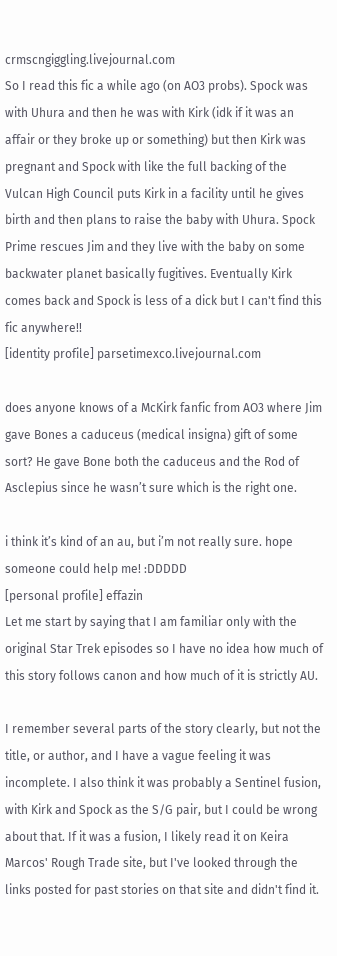crmscngiggling.livejournal.com
So I read this fic a while ago (on AO3 probs). Spock was with Uhura and then he was with Kirk (idk if it was an affair or they broke up or something) but then Kirk was pregnant and Spock with like the full backing of the Vulcan High Council puts Kirk in a facility until he gives birth and then plans to raise the baby with Uhura. Spock Prime rescues Jim and they live with the baby on some backwater planet basically fugitives. Eventually Kirk comes back and Spock is less of a dick but I can't find this fic anywhere!!
[identity profile] parsetimexco.livejournal.com

does anyone knows of a McKirk fanfic from AO3 where Jim gave Bones a caduceus (medical insigna) gift of some sort? He gave Bone both the caduceus and the Rod of Asclepius since he wasn’t sure which is the right one.

i think it’s kind of an au, but i’m not really sure. hope someone could help me! :DDDDD
[personal profile] effazin
Let me start by saying that I am familiar only with the original Star Trek episodes so I have no idea how much of this story follows canon and how much of it is strictly AU.

I remember several parts of the story clearly, but not the title, or author, and I have a vague feeling it was incomplete. I also think it was probably a Sentinel fusion, with Kirk and Spock as the S/G pair, but I could be wrong about that. If it was a fusion, I likely read it on Keira Marcos' Rough Trade site, but I've looked through the links posted for past stories on that site and didn't find it.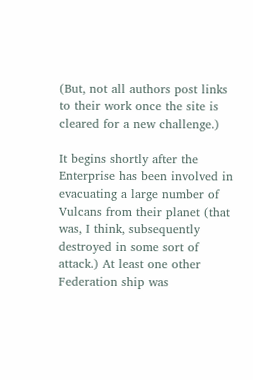(But, not all authors post links to their work once the site is cleared for a new challenge.)

It begins shortly after the Enterprise has been involved in evacuating a large number of Vulcans from their planet (that was, I think, subsequently destroyed in some sort of attack.) At least one other Federation ship was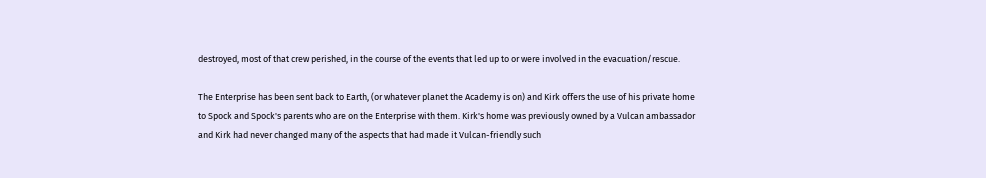destroyed, most of that crew perished, in the course of the events that led up to or were involved in the evacuation/rescue.

The Enterprise has been sent back to Earth, (or whatever planet the Academy is on) and Kirk offers the use of his private home to Spock and Spock's parents who are on the Enterprise with them. Kirk's home was previously owned by a Vulcan ambassador and Kirk had never changed many of the aspects that had made it Vulcan-friendly such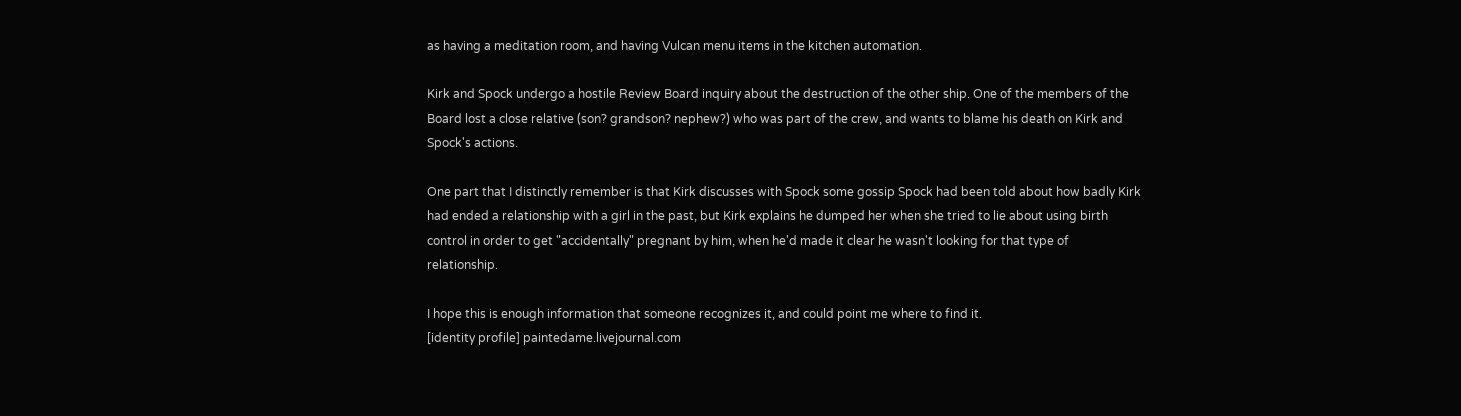as having a meditation room, and having Vulcan menu items in the kitchen automation.

Kirk and Spock undergo a hostile Review Board inquiry about the destruction of the other ship. One of the members of the Board lost a close relative (son? grandson? nephew?) who was part of the crew, and wants to blame his death on Kirk and Spock's actions.

One part that I distinctly remember is that Kirk discusses with Spock some gossip Spock had been told about how badly Kirk had ended a relationship with a girl in the past, but Kirk explains he dumped her when she tried to lie about using birth control in order to get "accidentally" pregnant by him, when he'd made it clear he wasn't looking for that type of relationship.

I hope this is enough information that someone recognizes it, and could point me where to find it.
[identity profile] paintedame.livejournal.com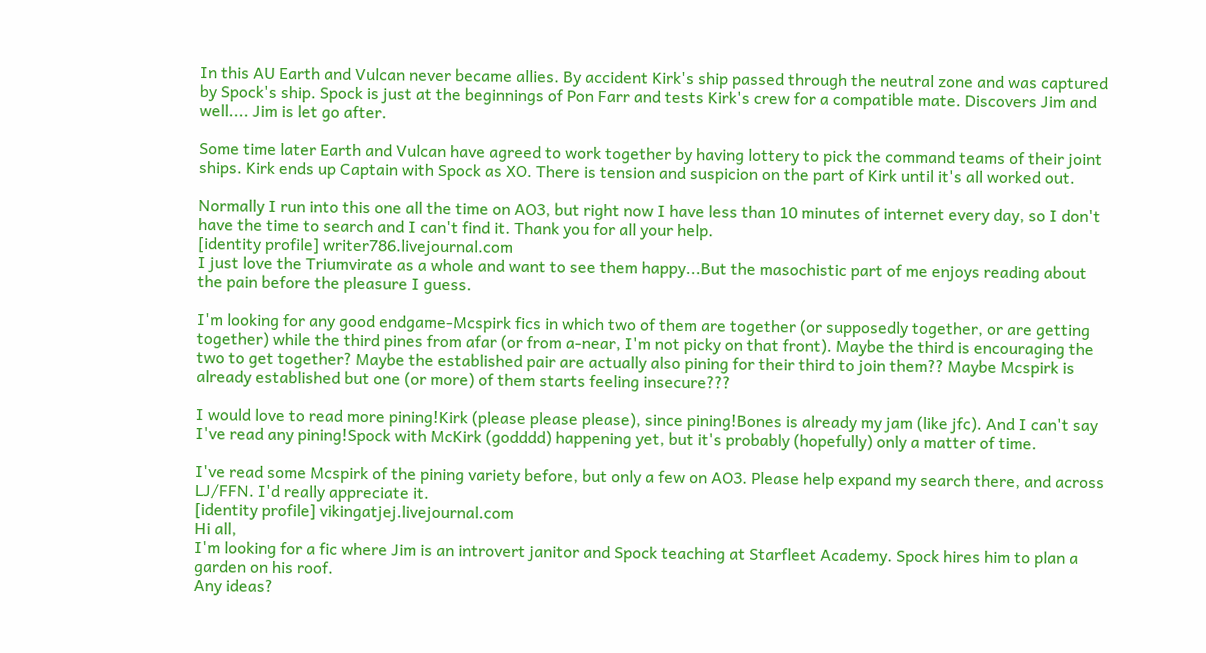In this AU Earth and Vulcan never became allies. By accident Kirk's ship passed through the neutral zone and was captured by Spock's ship. Spock is just at the beginnings of Pon Farr and tests Kirk's crew for a compatible mate. Discovers Jim and well.... Jim is let go after.

Some time later Earth and Vulcan have agreed to work together by having lottery to pick the command teams of their joint ships. Kirk ends up Captain with Spock as XO. There is tension and suspicion on the part of Kirk until it's all worked out.

Normally I run into this one all the time on AO3, but right now I have less than 10 minutes of internet every day, so I don't have the time to search and I can't find it. Thank you for all your help.
[identity profile] writer786.livejournal.com
I just love the Triumvirate as a whole and want to see them happy...But the masochistic part of me enjoys reading about the pain before the pleasure I guess.

I'm looking for any good endgame-Mcspirk fics in which two of them are together (or supposedly together, or are getting together) while the third pines from afar (or from a-near, I'm not picky on that front). Maybe the third is encouraging the two to get together? Maybe the established pair are actually also pining for their third to join them?? Maybe Mcspirk is already established but one (or more) of them starts feeling insecure???

I would love to read more pining!Kirk (please please please), since pining!Bones is already my jam (like jfc). And I can't say I've read any pining!Spock with McKirk (godddd) happening yet, but it's probably (hopefully) only a matter of time.

I've read some Mcspirk of the pining variety before, but only a few on AO3. Please help expand my search there, and across LJ/FFN. I'd really appreciate it.
[identity profile] vikingatjej.livejournal.com
Hi all,
I'm looking for a fic where Jim is an introvert janitor and Spock teaching at Starfleet Academy. Spock hires him to plan a garden on his roof.
Any ideas?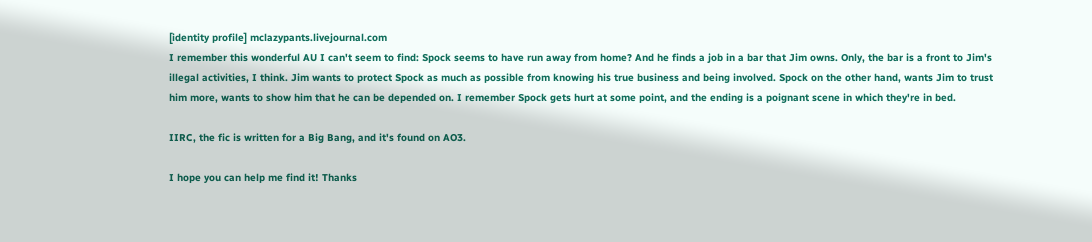[identity profile] mclazypants.livejournal.com
I remember this wonderful AU I can't seem to find: Spock seems to have run away from home? And he finds a job in a bar that Jim owns. Only, the bar is a front to Jim's illegal activities, I think. Jim wants to protect Spock as much as possible from knowing his true business and being involved. Spock on the other hand, wants Jim to trust him more, wants to show him that he can be depended on. I remember Spock gets hurt at some point, and the ending is a poignant scene in which they're in bed.

IIRC, the fic is written for a Big Bang, and it's found on AO3.

I hope you can help me find it! Thanks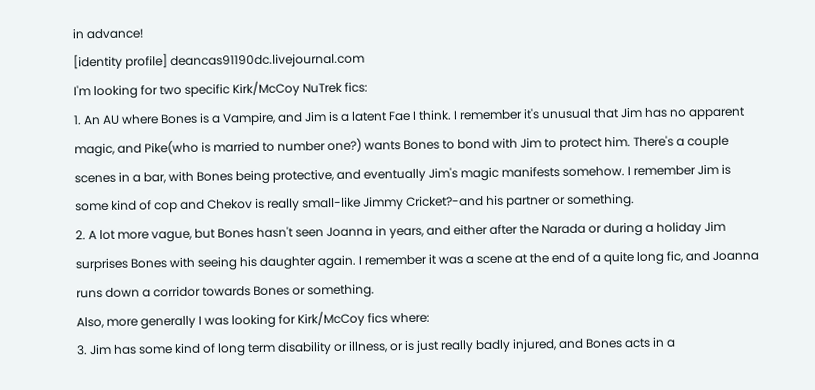in advance!
[identity profile] deancas91190dc.livejournal.com
I'm looking for two specific Kirk/McCoy NuTrek fics:
1. An AU where Bones is a Vampire, and Jim is a latent Fae I think. I remember it's unusual that Jim has no apparent magic, and Pike(who is married to number one?) wants Bones to bond with Jim to protect him. There's a couple scenes in a bar, with Bones being protective, and eventually Jim's magic manifests somehow. I remember Jim is some kind of cop and Chekov is really small-like Jimmy Cricket?-and his partner or something.
2. A lot more vague, but Bones hasn't seen Joanna in years, and either after the Narada or during a holiday Jim surprises Bones with seeing his daughter again. I remember it was a scene at the end of a quite long fic, and Joanna runs down a corridor towards Bones or something.
Also, more generally I was looking for Kirk/McCoy fics where:
3. Jim has some kind of long term disability or illness, or is just really badly injured, and Bones acts in a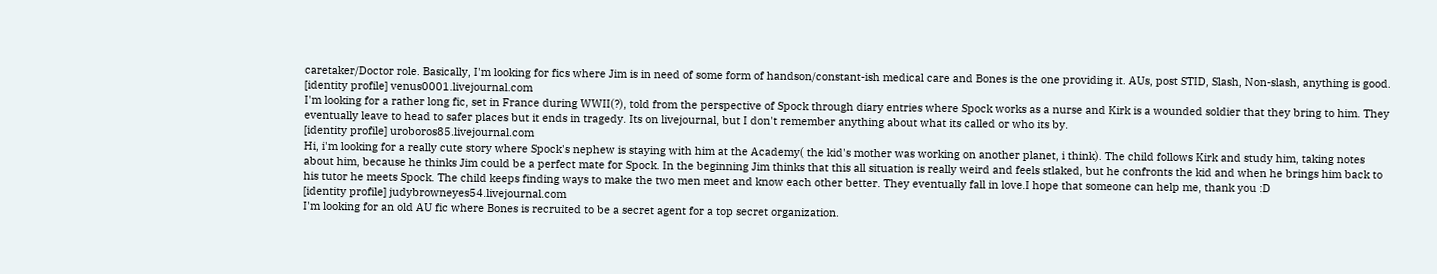caretaker/Doctor role. Basically, I'm looking for fics where Jim is in need of some form of handson/constant-ish medical care and Bones is the one providing it. AUs, post STID, Slash, Non-slash, anything is good.
[identity profile] venus0001.livejournal.com
I'm looking for a rather long fic, set in France during WWII(?), told from the perspective of Spock through diary entries where Spock works as a nurse and Kirk is a wounded soldier that they bring to him. They eventually leave to head to safer places but it ends in tragedy. Its on livejournal, but I don't remember anything about what its called or who its by.
[identity profile] uroboros85.livejournal.com
Hi, i'm looking for a really cute story where Spock's nephew is staying with him at the Academy( the kid's mother was working on another planet, i think). The child follows Kirk and study him, taking notes about him, because he thinks Jim could be a perfect mate for Spock. In the beginning Jim thinks that this all situation is really weird and feels stlaked, but he confronts the kid and when he brings him back to his tutor he meets Spock. The child keeps finding ways to make the two men meet and know each other better. They eventually fall in love.I hope that someone can help me, thank you :D
[identity profile] judybrowneyes54.livejournal.com
I'm looking for an old AU fic where Bones is recruited to be a secret agent for a top secret organization.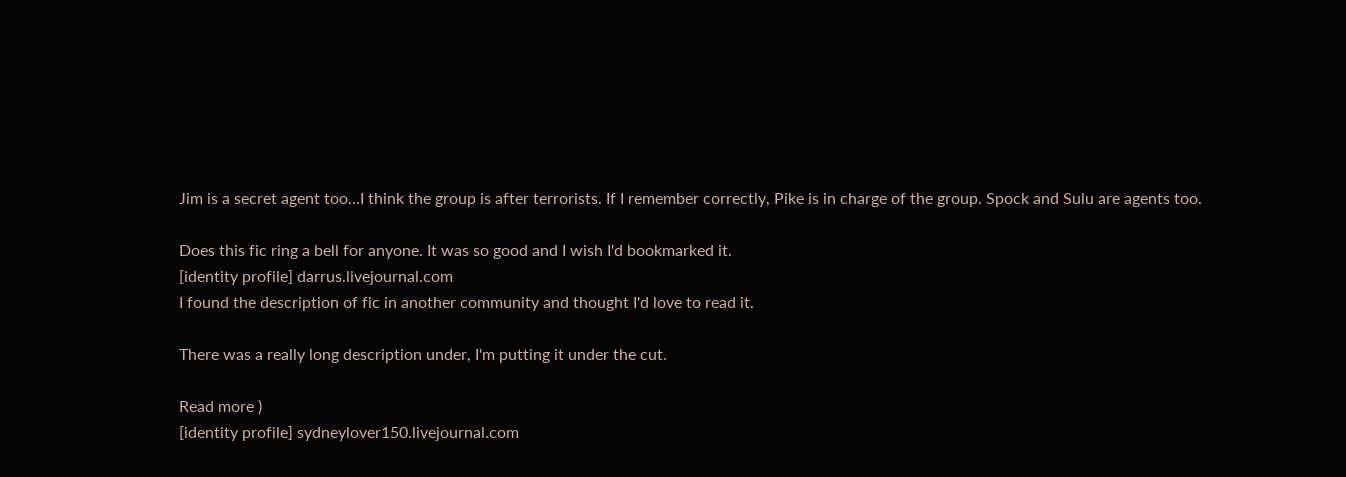Jim is a secret agent too...I think the group is after terrorists. If I remember correctly, Pike is in charge of the group. Spock and Sulu are agents too.

Does this fic ring a bell for anyone. It was so good and I wish I'd bookmarked it.
[identity profile] darrus.livejournal.com
I found the description of fic in another community and thought I'd love to read it.

There was a really long description under, I'm putting it under the cut.

Read more )
[identity profile] sydneylover150.livejournal.com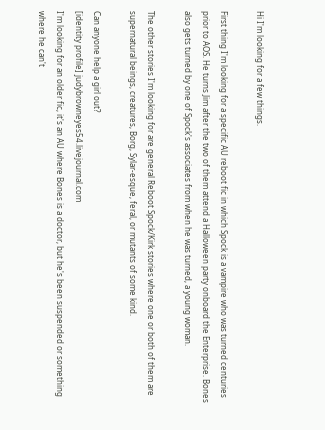Hi I'm looking for a few things.

First thing I'm looking for a specific AU reboot fic in which Spock is a vampire who was turned centuries prior to AOS. He turns Jim after the two of them attend a Halloween party onboard the Enterprise. Bones also gets turned by one of Spock's associates from when he was turned, a young woman.

The other stories I'm looking for are general Reboot Spock/Kirk stories where one or both of them are supernatural beings, creatures, Borg, Sylar-esque, feral, or mutants of some kind.

Can anyone help a girl out?
[identity profile] judybrowneyes54.livejournal.com
I'm looking for an older fic, it's an AU where Bones is a doctor, but he's been suspended or something where he can't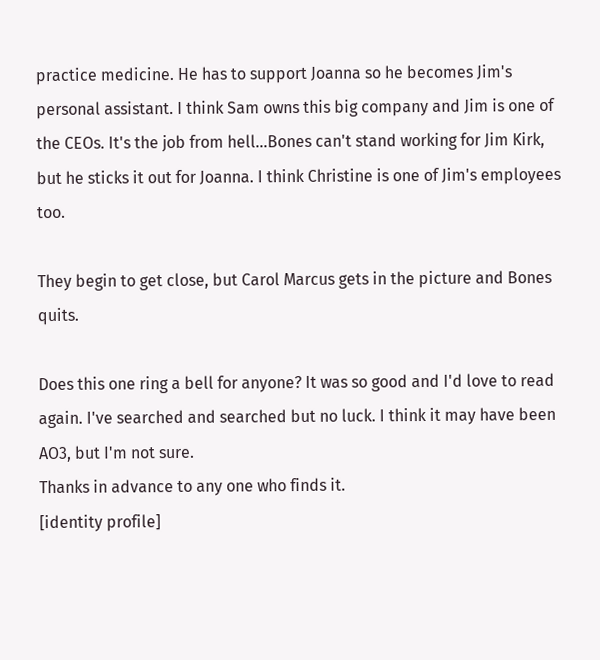practice medicine. He has to support Joanna so he becomes Jim's personal assistant. I think Sam owns this big company and Jim is one of the CEOs. It's the job from hell...Bones can't stand working for Jim Kirk, but he sticks it out for Joanna. I think Christine is one of Jim's employees too.

They begin to get close, but Carol Marcus gets in the picture and Bones quits.

Does this one ring a bell for anyone? It was so good and I'd love to read again. I've searched and searched but no luck. I think it may have been AO3, but I'm not sure.
Thanks in advance to any one who finds it.
[identity profile]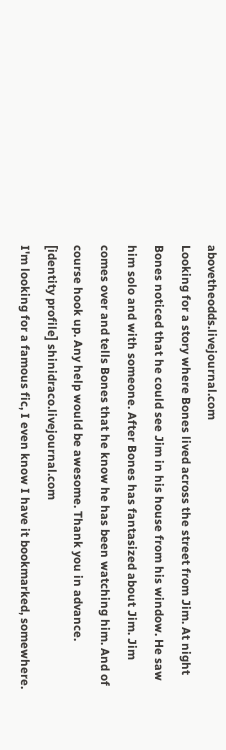abovetheodds.livejournal.com
Looking for a story where Bones lived across the street from Jim. At night Bones noticed that he could see Jim in his house from his window. He saw him solo and with someone. After Bones has fantasized about Jim. Jim comes over and tells Bones that he know he has been watching him. And of course hook up. Any help would be awesome. Thank you in advance.
[identity profile] shinidraco.livejournal.com
I'm looking for a famous fic, I even know I have it bookmarked, somewhere.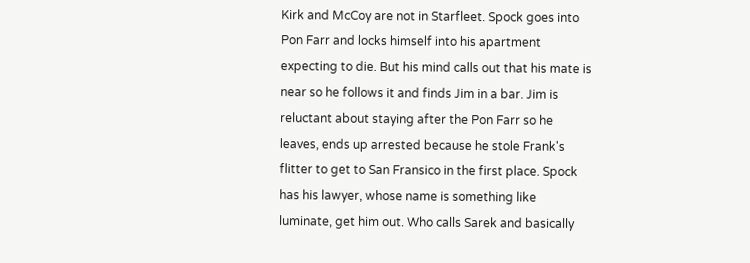Kirk and McCoy are not in Starfleet. Spock goes into Pon Farr and locks himself into his apartment expecting to die. But his mind calls out that his mate is near so he follows it and finds Jim in a bar. Jim is reluctant about staying after the Pon Farr so he leaves, ends up arrested because he stole Frank's flitter to get to San Fransico in the first place. Spock has his lawyer, whose name is something like luminate, get him out. Who calls Sarek and basically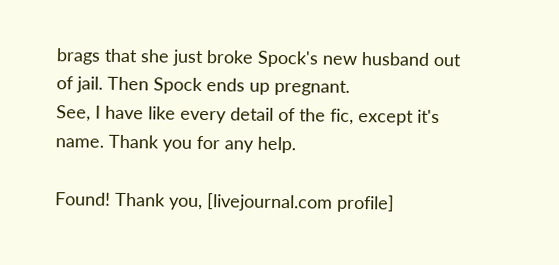brags that she just broke Spock's new husband out of jail. Then Spock ends up pregnant.
See, I have like every detail of the fic, except it's name. Thank you for any help.

Found! Thank you, [livejournal.com profile]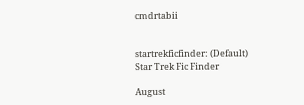cmdrtabii


startrekficfinder: (Default)
Star Trek Fic Finder

August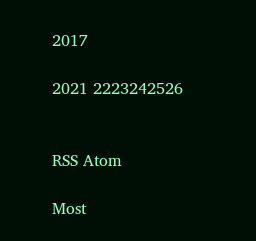2017

2021 2223242526


RSS Atom

Most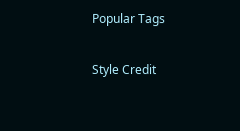Popular Tags

Style Credit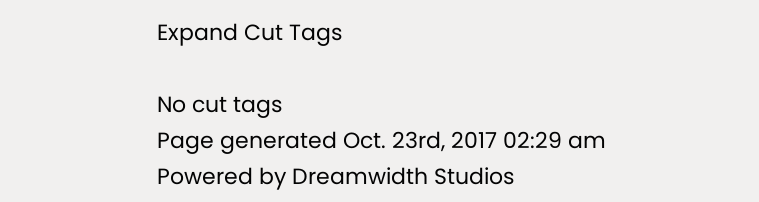Expand Cut Tags

No cut tags
Page generated Oct. 23rd, 2017 02:29 am
Powered by Dreamwidth Studios